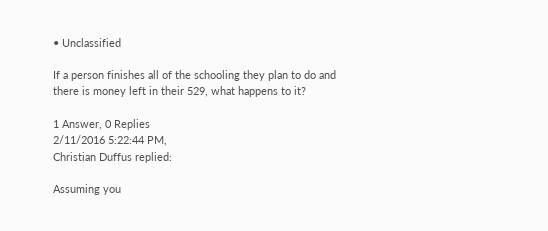• Unclassified

If a person finishes all of the schooling they plan to do and there is money left in their 529, what happens to it?

1 Answer, 0 Replies
2/11/2016 5:22:44 PM,
Christian Duffus replied:

Assuming you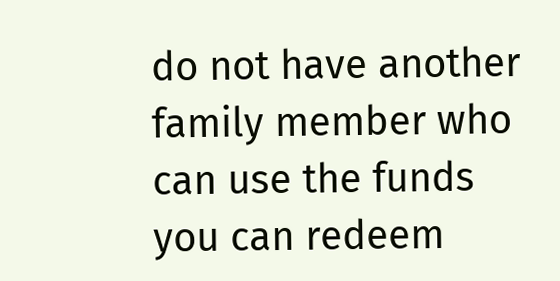do not have another family member who can use the funds you can redeem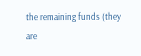the remaining funds (they are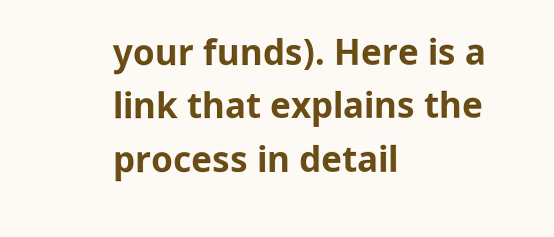your funds). Here is a link that explains the process in detail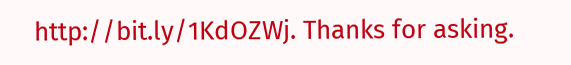http://bit.ly/1KdOZWj. Thanks for asking.